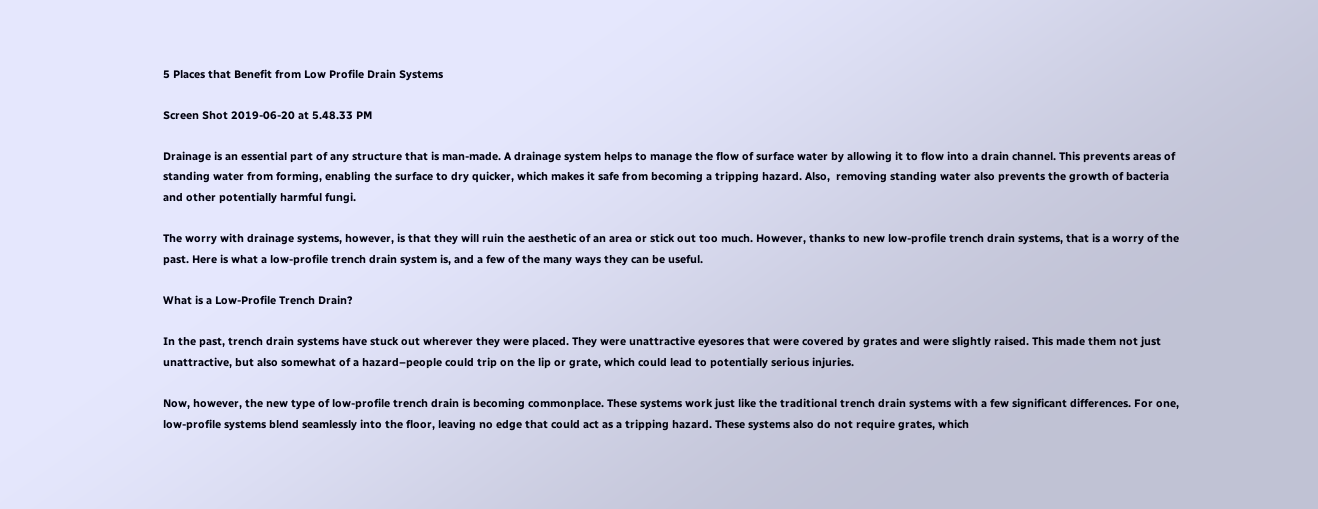5 Places that Benefit from Low Profile Drain Systems

Screen Shot 2019-06-20 at 5.48.33 PM

Drainage is an essential part of any structure that is man-made. A drainage system helps to manage the flow of surface water by allowing it to flow into a drain channel. This prevents areas of standing water from forming, enabling the surface to dry quicker, which makes it safe from becoming a tripping hazard. Also,  removing standing water also prevents the growth of bacteria and other potentially harmful fungi.

The worry with drainage systems, however, is that they will ruin the aesthetic of an area or stick out too much. However, thanks to new low-profile trench drain systems, that is a worry of the past. Here is what a low-profile trench drain system is, and a few of the many ways they can be useful.

What is a Low-Profile Trench Drain?

In the past, trench drain systems have stuck out wherever they were placed. They were unattractive eyesores that were covered by grates and were slightly raised. This made them not just unattractive, but also somewhat of a hazard–people could trip on the lip or grate, which could lead to potentially serious injuries.

Now, however, the new type of low-profile trench drain is becoming commonplace. These systems work just like the traditional trench drain systems with a few significant differences. For one, low-profile systems blend seamlessly into the floor, leaving no edge that could act as a tripping hazard. These systems also do not require grates, which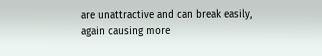are unattractive and can break easily, again causing more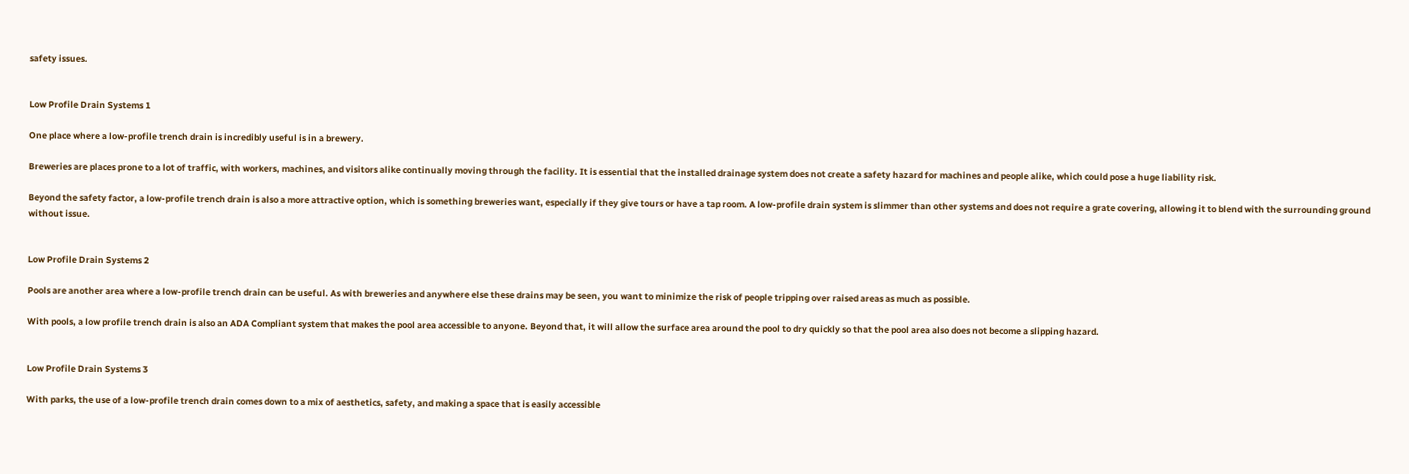safety issues.


Low Profile Drain Systems 1

One place where a low-profile trench drain is incredibly useful is in a brewery.

Breweries are places prone to a lot of traffic, with workers, machines, and visitors alike continually moving through the facility. It is essential that the installed drainage system does not create a safety hazard for machines and people alike, which could pose a huge liability risk.

Beyond the safety factor, a low-profile trench drain is also a more attractive option, which is something breweries want, especially if they give tours or have a tap room. A low-profile drain system is slimmer than other systems and does not require a grate covering, allowing it to blend with the surrounding ground without issue.


Low Profile Drain Systems 2

Pools are another area where a low-profile trench drain can be useful. As with breweries and anywhere else these drains may be seen, you want to minimize the risk of people tripping over raised areas as much as possible.

With pools, a low profile trench drain is also an ADA Compliant system that makes the pool area accessible to anyone. Beyond that, it will allow the surface area around the pool to dry quickly so that the pool area also does not become a slipping hazard.


Low Profile Drain Systems 3

With parks, the use of a low-profile trench drain comes down to a mix of aesthetics, safety, and making a space that is easily accessible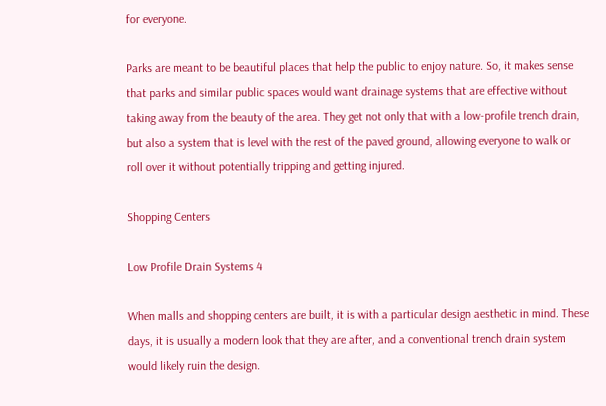for everyone.

Parks are meant to be beautiful places that help the public to enjoy nature. So, it makes sense that parks and similar public spaces would want drainage systems that are effective without taking away from the beauty of the area. They get not only that with a low-profile trench drain, but also a system that is level with the rest of the paved ground, allowing everyone to walk or roll over it without potentially tripping and getting injured.

Shopping Centers

Low Profile Drain Systems 4

When malls and shopping centers are built, it is with a particular design aesthetic in mind. These days, it is usually a modern look that they are after, and a conventional trench drain system would likely ruin the design.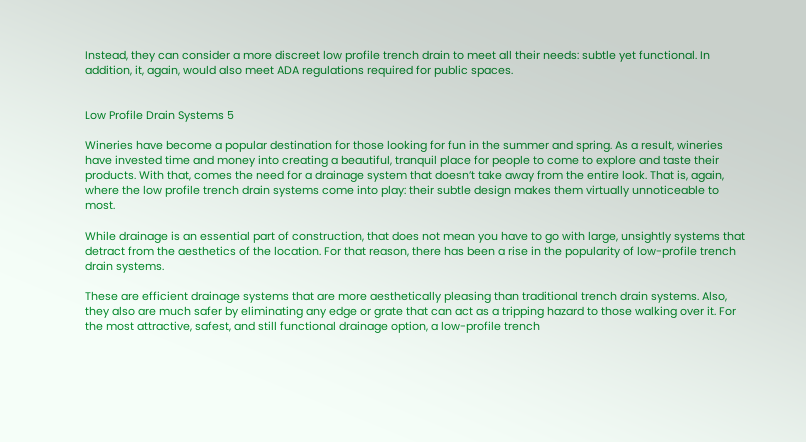Instead, they can consider a more discreet low profile trench drain to meet all their needs: subtle yet functional. In addition, it, again, would also meet ADA regulations required for public spaces.


Low Profile Drain Systems 5

Wineries have become a popular destination for those looking for fun in the summer and spring. As a result, wineries have invested time and money into creating a beautiful, tranquil place for people to come to explore and taste their products. With that, comes the need for a drainage system that doesn’t take away from the entire look. That is, again, where the low profile trench drain systems come into play: their subtle design makes them virtually unnoticeable to most.

While drainage is an essential part of construction, that does not mean you have to go with large, unsightly systems that detract from the aesthetics of the location. For that reason, there has been a rise in the popularity of low-profile trench drain systems.

These are efficient drainage systems that are more aesthetically pleasing than traditional trench drain systems. Also, they also are much safer by eliminating any edge or grate that can act as a tripping hazard to those walking over it. For the most attractive, safest, and still functional drainage option, a low-profile trench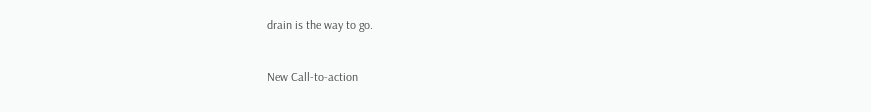drain is the way to go.


New Call-to-action